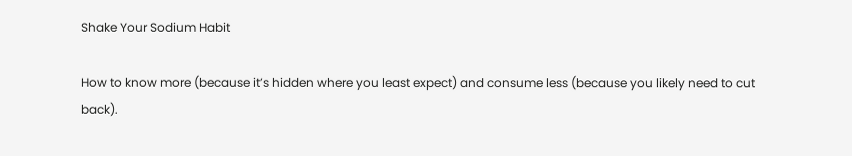Shake Your Sodium Habit

How to know more (because it’s hidden where you least expect) and consume less (because you likely need to cut back).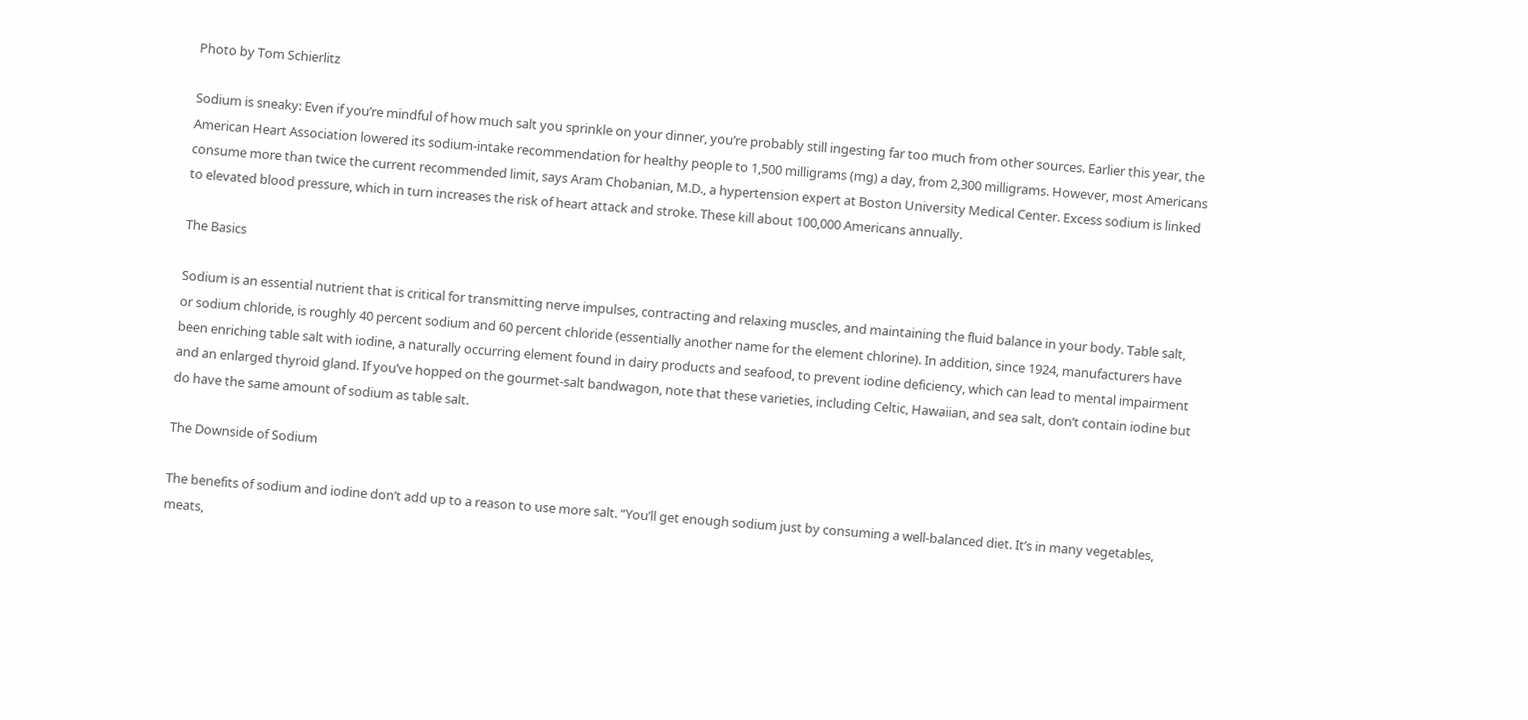Photo by Tom Schierlitz

Sodium is sneaky: Even if you’re mindful of how much salt you sprinkle on your dinner, you’re probably still ingesting far too much from other sources. Earlier this year, the American Heart Association lowered its sodium-intake recommendation for healthy people to 1,500 milligrams (mg) a day, from 2,300 milligrams. However, most Americans consume more than twice the current recommended limit, says Aram Chobanian, M.D., a hypertension expert at Boston University Medical Center. Excess sodium is linked to elevated blood pressure, which in turn increases the risk of heart attack and stroke. These kill about 100,000 Americans annually.

The Basics

Sodium is an essential nutrient that is critical for transmitting nerve impulses, contracting and relaxing muscles, and maintaining the fluid balance in your body. Table salt, or sodium chloride, is roughly 40 percent sodium and 60 percent chloride (essentially another name for the element chlorine). In addition, since 1924, manufacturers have been enriching table salt with iodine, a naturally occurring element found in dairy products and seafood, to prevent iodine deficiency, which can lead to mental impairment and an enlarged thyroid gland. If you’ve hopped on the gourmet-salt bandwagon, note that these varieties, including Celtic, Hawaiian, and sea salt, don’t contain iodine but do have the same amount of sodium as table salt.

The Downside of Sodium

The benefits of sodium and iodine don’t add up to a reason to use more salt. “You’ll get enough sodium just by consuming a well-balanced diet. It’s in many vegetables, meats,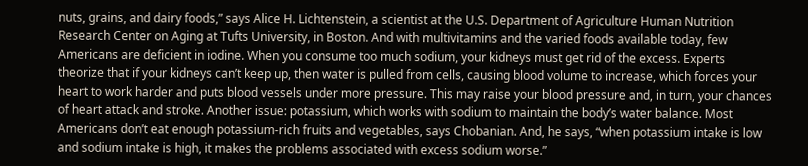nuts, grains, and dairy foods,” says Alice H. Lichtenstein, a scientist at the U.S. Department of Agriculture Human Nutrition Research Center on Aging at Tufts University, in Boston. And with multivitamins and the varied foods available today, few Americans are deficient in iodine. When you consume too much sodium, your kidneys must get rid of the excess. Experts theorize that if your kidneys can’t keep up, then water is pulled from cells, causing blood volume to increase, which forces your heart to work harder and puts blood vessels under more pressure. This may raise your blood pressure and, in turn, your chances of heart attack and stroke. Another issue: potassium, which works with sodium to maintain the body’s water balance. Most Americans don’t eat enough potassium-rich fruits and vegetables, says Chobanian. And, he says, “when potassium intake is low and sodium intake is high, it makes the problems associated with excess sodium worse.”